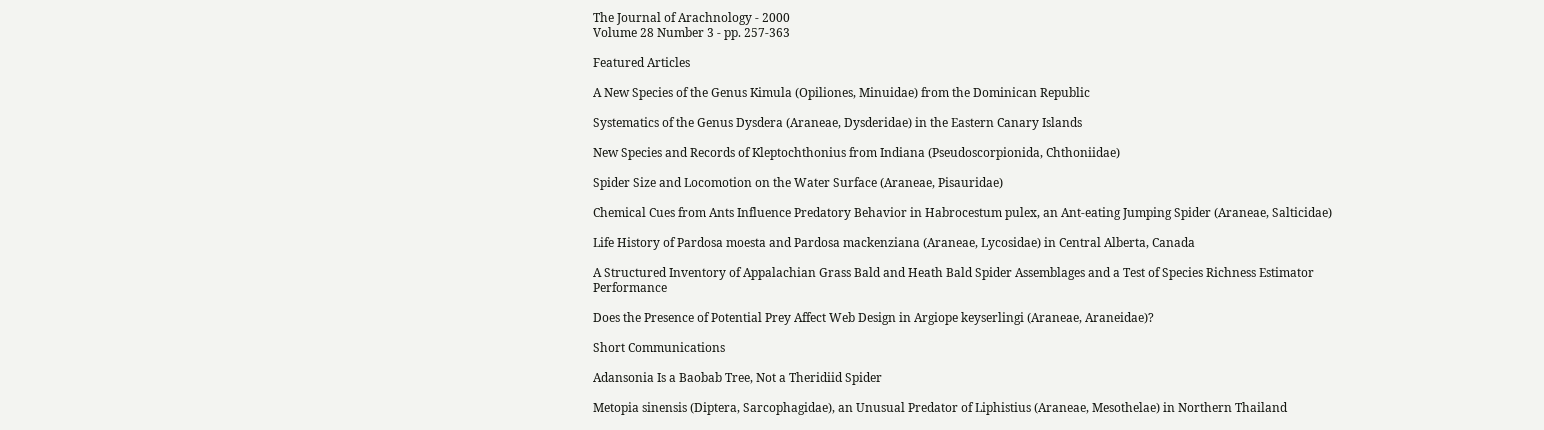The Journal of Arachnology - 2000
Volume 28 Number 3 - pp. 257-363

Featured Articles

A New Species of the Genus Kimula (Opiliones, Minuidae) from the Dominican Republic

Systematics of the Genus Dysdera (Araneae, Dysderidae) in the Eastern Canary Islands

New Species and Records of Kleptochthonius from Indiana (Pseudoscorpionida, Chthoniidae)

Spider Size and Locomotion on the Water Surface (Araneae, Pisauridae)

Chemical Cues from Ants Influence Predatory Behavior in Habrocestum pulex, an Ant-eating Jumping Spider (Araneae, Salticidae)

Life History of Pardosa moesta and Pardosa mackenziana (Araneae, Lycosidae) in Central Alberta, Canada

A Structured Inventory of Appalachian Grass Bald and Heath Bald Spider Assemblages and a Test of Species Richness Estimator Performance

Does the Presence of Potential Prey Affect Web Design in Argiope keyserlingi (Araneae, Araneidae)?

Short Communications

Adansonia Is a Baobab Tree, Not a Theridiid Spider

Metopia sinensis (Diptera, Sarcophagidae), an Unusual Predator of Liphistius (Araneae, Mesothelae) in Northern Thailand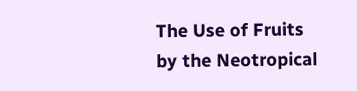The Use of Fruits by the Neotropical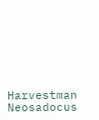Harvestman Neosadocus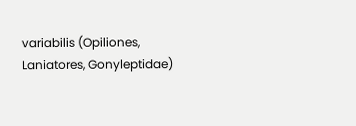variabilis (Opiliones, Laniatores, Gonyleptidae)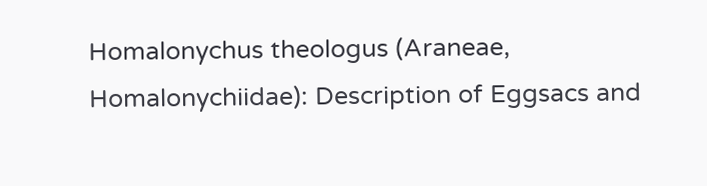Homalonychus theologus (Araneae, Homalonychiidae): Description of Eggsacs and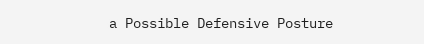a Possible Defensive Posture